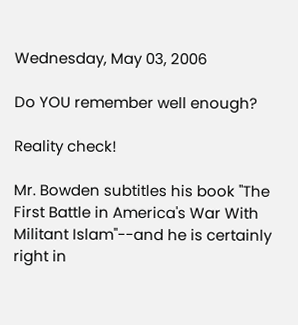Wednesday, May 03, 2006

Do YOU remember well enough?

Reality check!

Mr. Bowden subtitles his book "The First Battle in America's War With Militant Islam"--and he is certainly right in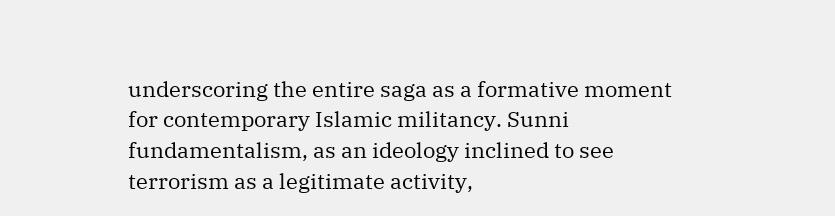underscoring the entire saga as a formative moment for contemporary Islamic militancy. Sunni fundamentalism, as an ideology inclined to see terrorism as a legitimate activity,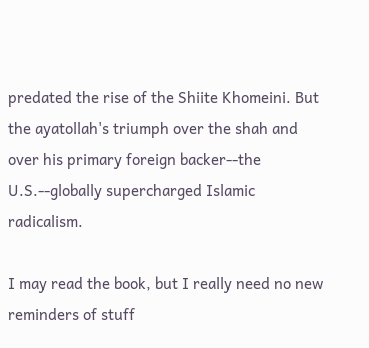predated the rise of the Shiite Khomeini. But the ayatollah's triumph over the shah and over his primary foreign backer--the U.S.--globally supercharged Islamic radicalism.

I may read the book, but I really need no new reminders of stuff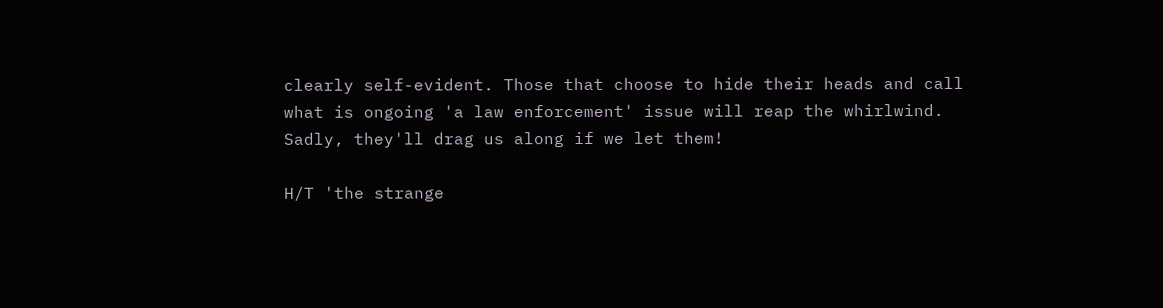clearly self-evident. Those that choose to hide their heads and call what is ongoing 'a law enforcement' issue will reap the whirlwind. Sadly, they'll drag us along if we let them!

H/T 'the strange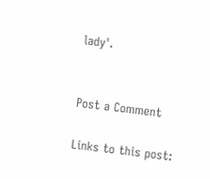lady'.


Post a Comment

Links to this post: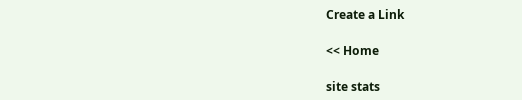Create a Link

<< Home

site stats